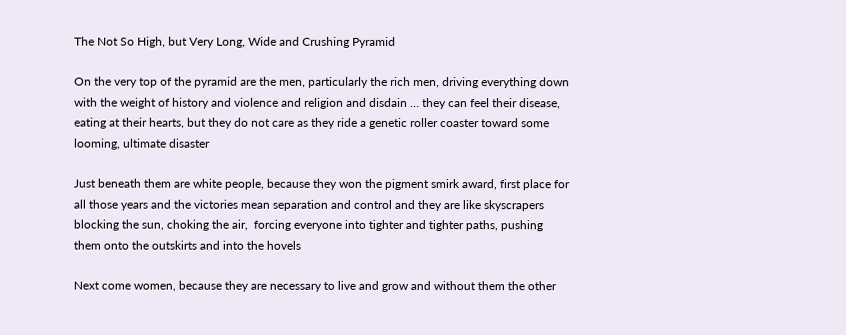The Not So High, but Very Long, Wide and Crushing Pyramid

On the very top of the pyramid are the men, particularly the rich men, driving everything down with the weight of history and violence and religion and disdain … they can feel their disease, eating at their hearts, but they do not care as they ride a genetic roller coaster toward some looming, ultimate disaster

Just beneath them are white people, because they won the pigment smirk award, first place for all those years and the victories mean separation and control and they are like skyscrapers blocking the sun, choking the air,  forcing everyone into tighter and tighter paths, pushing them onto the outskirts and into the hovels

Next come women, because they are necessary to live and grow and without them the other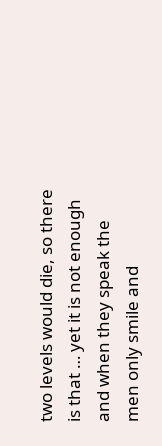two levels would die, so there is that … yet it is not enough and when they speak the men only smile and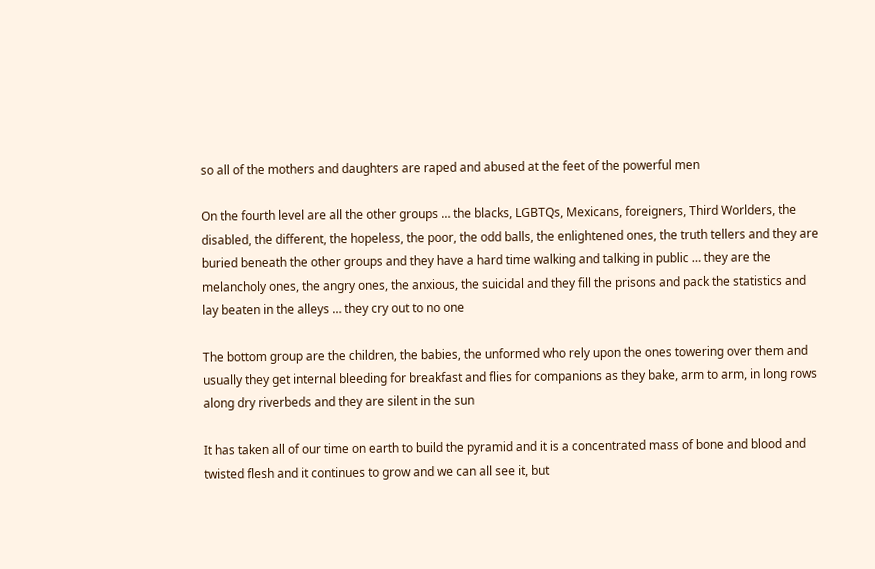so all of the mothers and daughters are raped and abused at the feet of the powerful men

On the fourth level are all the other groups … the blacks, LGBTQs, Mexicans, foreigners, Third Worlders, the disabled, the different, the hopeless, the poor, the odd balls, the enlightened ones, the truth tellers and they are buried beneath the other groups and they have a hard time walking and talking in public … they are the melancholy ones, the angry ones, the anxious, the suicidal and they fill the prisons and pack the statistics and lay beaten in the alleys … they cry out to no one

The bottom group are the children, the babies, the unformed who rely upon the ones towering over them and usually they get internal bleeding for breakfast and flies for companions as they bake, arm to arm, in long rows along dry riverbeds and they are silent in the sun

It has taken all of our time on earth to build the pyramid and it is a concentrated mass of bone and blood and twisted flesh and it continues to grow and we can all see it, but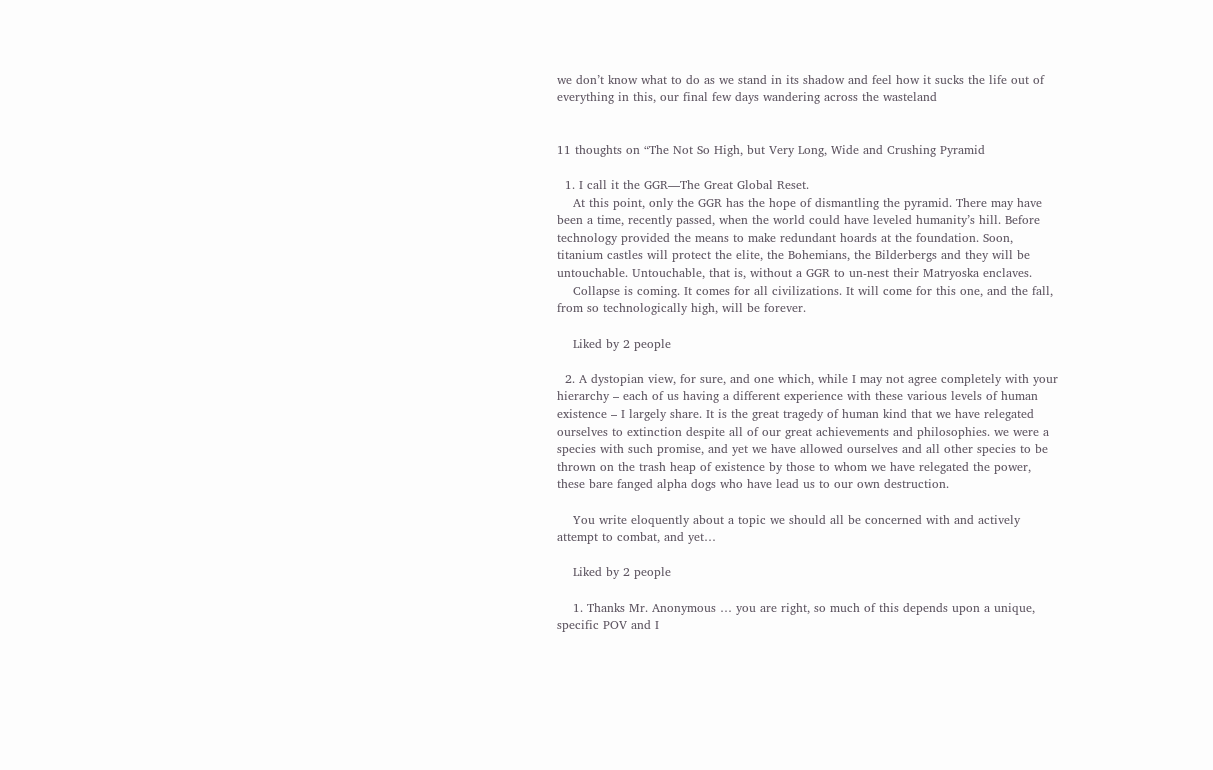we don’t know what to do as we stand in its shadow and feel how it sucks the life out of everything in this, our final few days wandering across the wasteland


11 thoughts on “The Not So High, but Very Long, Wide and Crushing Pyramid

  1. I call it the GGR—The Great Global Reset.
    At this point, only the GGR has the hope of dismantling the pyramid. There may have been a time, recently passed, when the world could have leveled humanity’s hill. Before technology provided the means to make redundant hoards at the foundation. Soon, titanium castles will protect the elite, the Bohemians, the Bilderbergs and they will be untouchable. Untouchable, that is, without a GGR to un-nest their Matryoska enclaves.
    Collapse is coming. It comes for all civilizations. It will come for this one, and the fall, from so technologically high, will be forever.

    Liked by 2 people

  2. A dystopian view, for sure, and one which, while I may not agree completely with your hierarchy – each of us having a different experience with these various levels of human existence – I largely share. It is the great tragedy of human kind that we have relegated ourselves to extinction despite all of our great achievements and philosophies. we were a species with such promise, and yet we have allowed ourselves and all other species to be thrown on the trash heap of existence by those to whom we have relegated the power, these bare fanged alpha dogs who have lead us to our own destruction.

    You write eloquently about a topic we should all be concerned with and actively attempt to combat, and yet…

    Liked by 2 people

    1. Thanks Mr. Anonymous … you are right, so much of this depends upon a unique, specific POV and I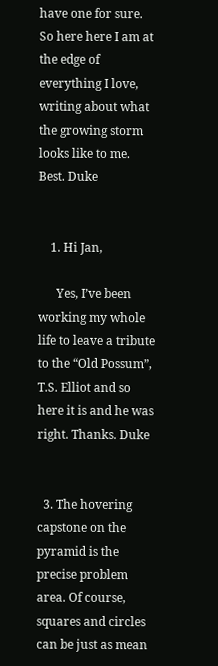have one for sure. So here here I am at the edge of everything I love, writing about what the growing storm looks like to me. Best. Duke


    1. Hi Jan,

      Yes, I’ve been working my whole life to leave a tribute to the “Old Possum”, T.S. Elliot and so here it is and he was right. Thanks. Duke


  3. The hovering capstone on the pyramid is the precise problem area. Of course, squares and circles can be just as mean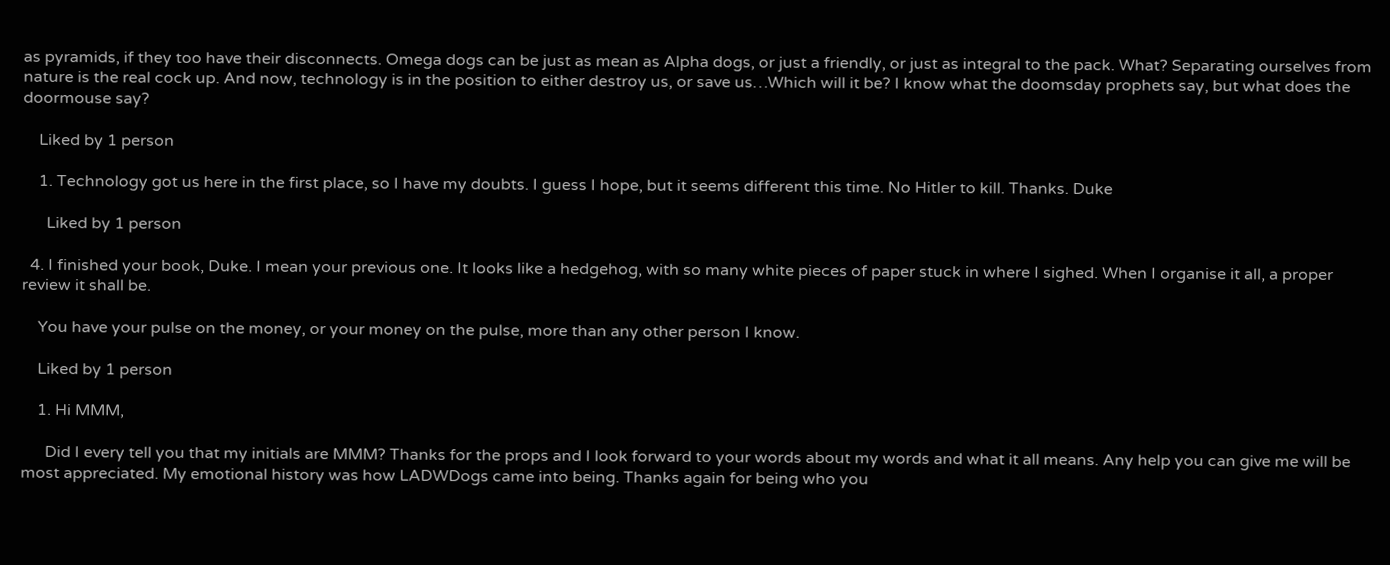as pyramids, if they too have their disconnects. Omega dogs can be just as mean as Alpha dogs, or just a friendly, or just as integral to the pack. What? Separating ourselves from nature is the real cock up. And now, technology is in the position to either destroy us, or save us…Which will it be? I know what the doomsday prophets say, but what does the doormouse say?

    Liked by 1 person

    1. Technology got us here in the first place, so I have my doubts. I guess I hope, but it seems different this time. No Hitler to kill. Thanks. Duke

      Liked by 1 person

  4. I finished your book, Duke. I mean your previous one. It looks like a hedgehog, with so many white pieces of paper stuck in where I sighed. When I organise it all, a proper review it shall be.

    You have your pulse on the money, or your money on the pulse, more than any other person I know.

    Liked by 1 person

    1. Hi MMM,

      Did I every tell you that my initials are MMM? Thanks for the props and I look forward to your words about my words and what it all means. Any help you can give me will be most appreciated. My emotional history was how LADWDogs came into being. Thanks again for being who you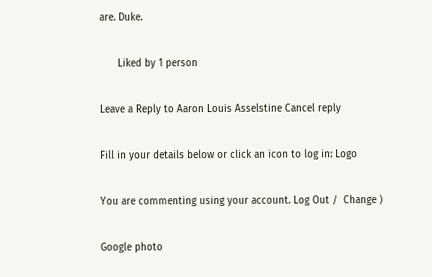are. Duke.

      Liked by 1 person

Leave a Reply to Aaron Louis Asselstine Cancel reply

Fill in your details below or click an icon to log in: Logo

You are commenting using your account. Log Out /  Change )

Google photo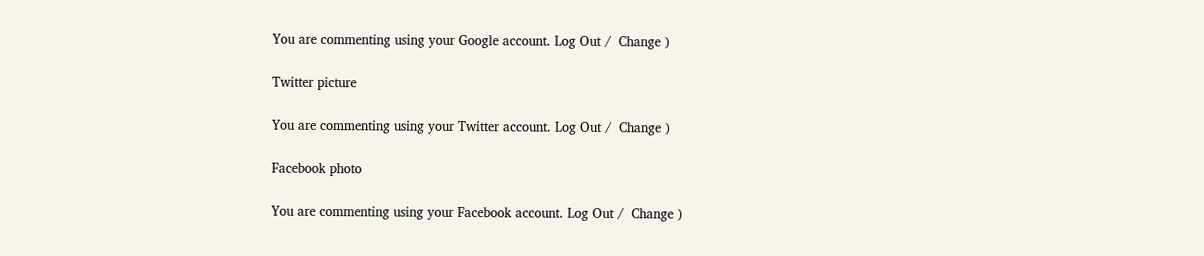You are commenting using your Google account. Log Out /  Change )

Twitter picture

You are commenting using your Twitter account. Log Out /  Change )

Facebook photo

You are commenting using your Facebook account. Log Out /  Change )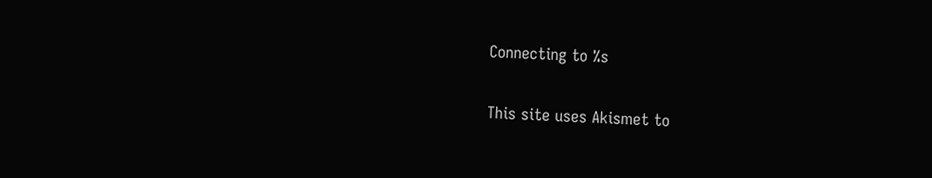Connecting to %s

This site uses Akismet to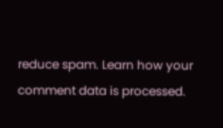reduce spam. Learn how your comment data is processed.